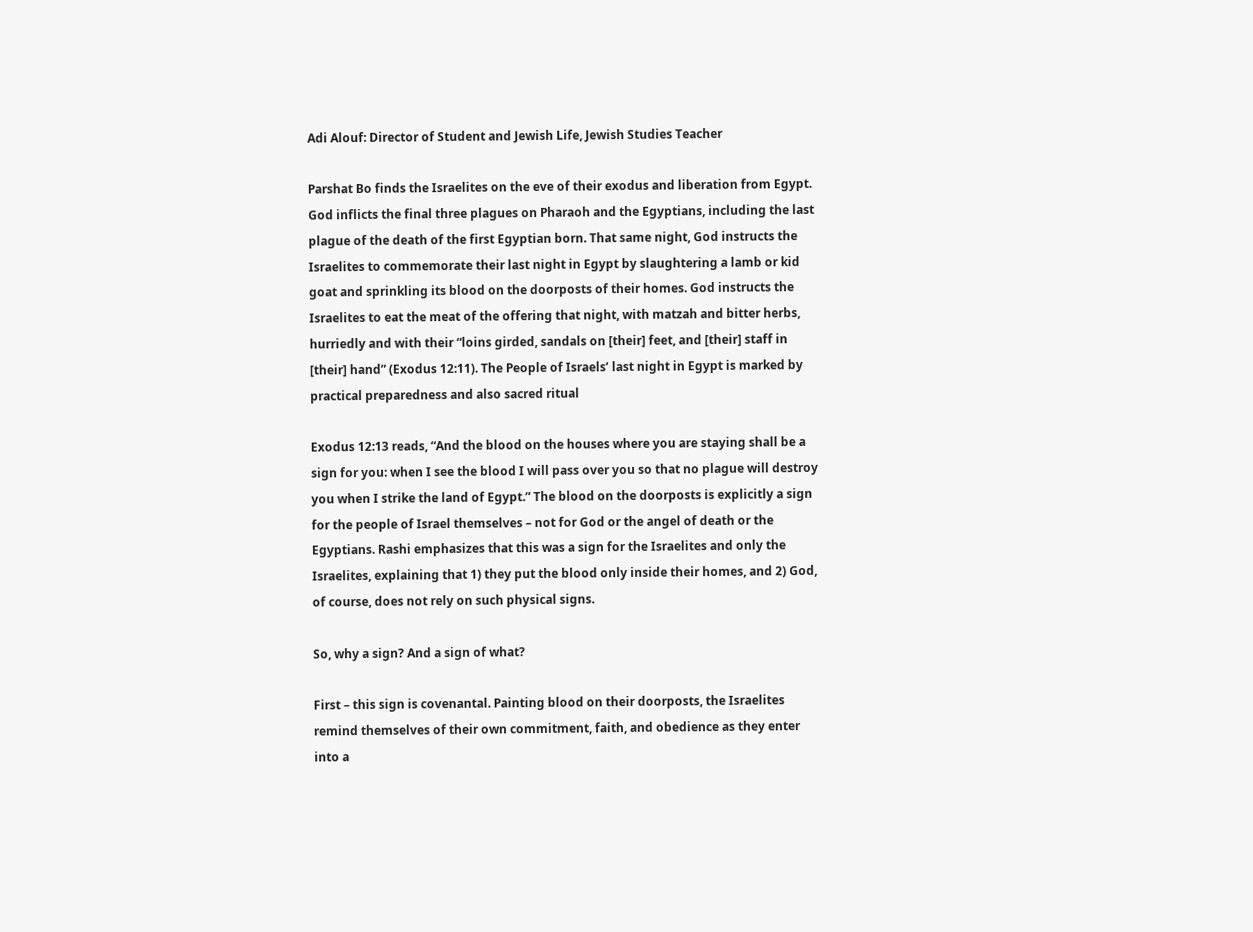Adi Alouf: Director of Student and Jewish Life, Jewish Studies Teacher

Parshat Bo finds the Israelites on the eve of their exodus and liberation from Egypt. God inflicts the final three plagues on Pharaoh and the Egyptians, including the last plague of the death of the first Egyptian born. That same night, God instructs the Israelites to commemorate their last night in Egypt by slaughtering a lamb or kid goat and sprinkling its blood on the doorposts of their homes. God instructs the Israelites to eat the meat of the offering that night, with matzah and bitter herbs, hurriedly and with their “loins girded, sandals on [their] feet, and [their] staff in [their] hand” (Exodus 12:11). The People of Israels’ last night in Egypt is marked by practical preparedness and also sacred ritual

Exodus 12:13 reads, “And the blood on the houses where you are staying shall be a sign for you: when I see the blood I will pass over you so that no plague will destroy you when I strike the land of Egypt.” The blood on the doorposts is explicitly a sign for the people of Israel themselves – not for God or the angel of death or the Egyptians. Rashi emphasizes that this was a sign for the Israelites and only the Israelites, explaining that 1) they put the blood only inside their homes, and 2) God, of course, does not rely on such physical signs.

So, why a sign? And a sign of what?

First – this sign is covenantal. Painting blood on their doorposts, the Israelites remind themselves of their own commitment, faith, and obedience as they enter into a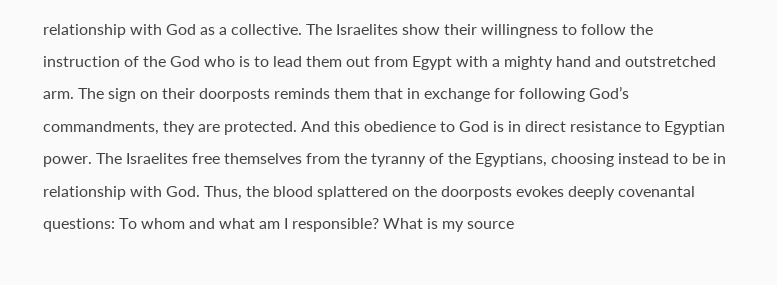relationship with God as a collective. The Israelites show their willingness to follow the instruction of the God who is to lead them out from Egypt with a mighty hand and outstretched arm. The sign on their doorposts reminds them that in exchange for following God’s commandments, they are protected. And this obedience to God is in direct resistance to Egyptian power. The Israelites free themselves from the tyranny of the Egyptians, choosing instead to be in relationship with God. Thus, the blood splattered on the doorposts evokes deeply covenantal questions: To whom and what am I responsible? What is my source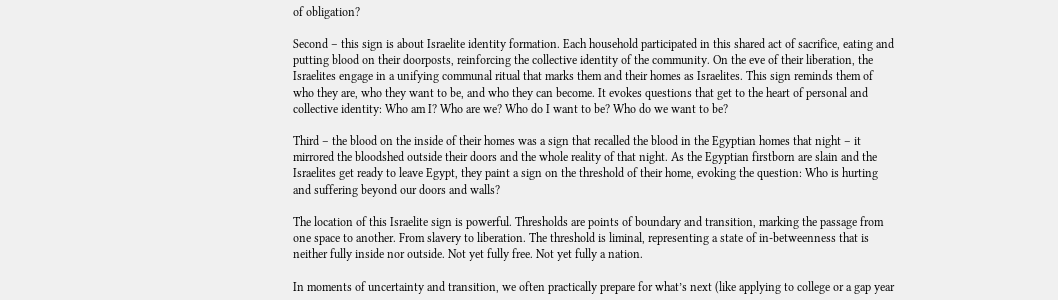of obligation?

Second – this sign is about Israelite identity formation. Each household participated in this shared act of sacrifice, eating and putting blood on their doorposts, reinforcing the collective identity of the community. On the eve of their liberation, the Israelites engage in a unifying communal ritual that marks them and their homes as Israelites. This sign reminds them of who they are, who they want to be, and who they can become. It evokes questions that get to the heart of personal and collective identity: Who am I? Who are we? Who do I want to be? Who do we want to be?

Third – the blood on the inside of their homes was a sign that recalled the blood in the Egyptian homes that night – it mirrored the bloodshed outside their doors and the whole reality of that night. As the Egyptian firstborn are slain and the Israelites get ready to leave Egypt, they paint a sign on the threshold of their home, evoking the question: Who is hurting and suffering beyond our doors and walls?

The location of this Israelite sign is powerful. Thresholds are points of boundary and transition, marking the passage from one space to another. From slavery to liberation. The threshold is liminal, representing a state of in-betweenness that is neither fully inside nor outside. Not yet fully free. Not yet fully a nation.

In moments of uncertainty and transition, we often practically prepare for what’s next (like applying to college or a gap year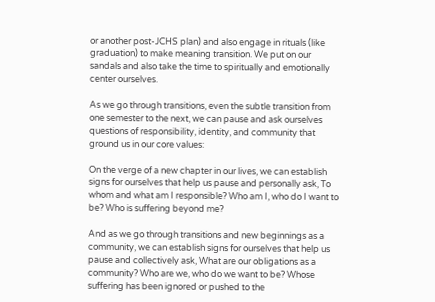or another post-JCHS plan) and also engage in rituals (like graduation) to make meaning transition. We put on our sandals and also take the time to spiritually and emotionally center ourselves.

As we go through transitions, even the subtle transition from one semester to the next, we can pause and ask ourselves questions of responsibility, identity, and community that ground us in our core values:

On the verge of a new chapter in our lives, we can establish signs for ourselves that help us pause and personally ask, To whom and what am I responsible? Who am I, who do I want to be? Who is suffering beyond me?

And as we go through transitions and new beginnings as a community, we can establish signs for ourselves that help us pause and collectively ask, What are our obligations as a community? Who are we, who do we want to be? Whose suffering has been ignored or pushed to the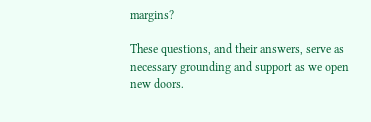margins?

These questions, and their answers, serve as necessary grounding and support as we open new doors.